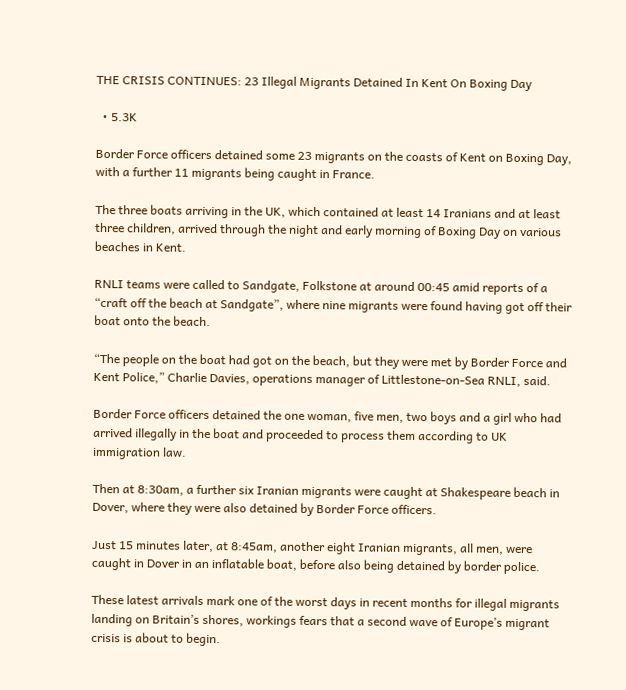THE CRISIS CONTINUES: 23 Illegal Migrants Detained In Kent On Boxing Day

  • 5.3K

Border Force officers detained some 23 migrants on the coasts of Kent on Boxing Day, with a further 11 migrants being caught in France.

The three boats arriving in the UK, which contained at least 14 Iranians and at least three children, arrived through the night and early morning of Boxing Day on various beaches in Kent.

RNLI teams were called to Sandgate, Folkstone at around 00:45 amid reports of a “craft off the beach at Sandgate”, where nine migrants were found having got off their boat onto the beach.

“The people on the boat had got on the beach, but they were met by Border Force and Kent Police,” Charlie Davies, operations manager of Littlestone-on-Sea RNLI, said.

Border Force officers detained the one woman, five men, two boys and a girl who had arrived illegally in the boat and proceeded to process them according to UK immigration law.

Then at 8:30am, a further six Iranian migrants were caught at Shakespeare beach in Dover, where they were also detained by Border Force officers.

Just 15 minutes later, at 8:45am, another eight Iranian migrants, all men, were caught in Dover in an inflatable boat, before also being detained by border police.

These latest arrivals mark one of the worst days in recent months for illegal migrants landing on Britain’s shores, workings fears that a second wave of Europe’s migrant crisis is about to begin.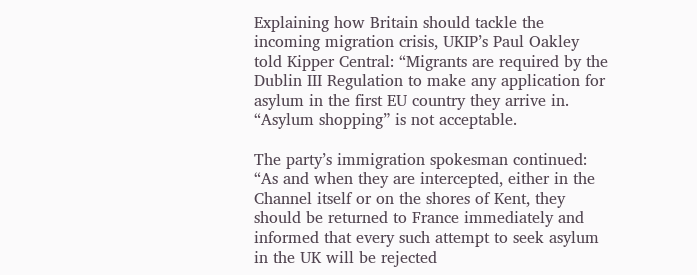Explaining how Britain should tackle the incoming migration crisis, UKIP’s Paul Oakley told Kipper Central: “Migrants are required by the Dublin III Regulation to make any application for asylum in the first EU country they arrive in. “Asylum shopping” is not acceptable.

The party’s immigration spokesman continued: “As and when they are intercepted, either in the Channel itself or on the shores of Kent, they should be returned to France immediately and informed that every such attempt to seek asylum in the UK will be rejected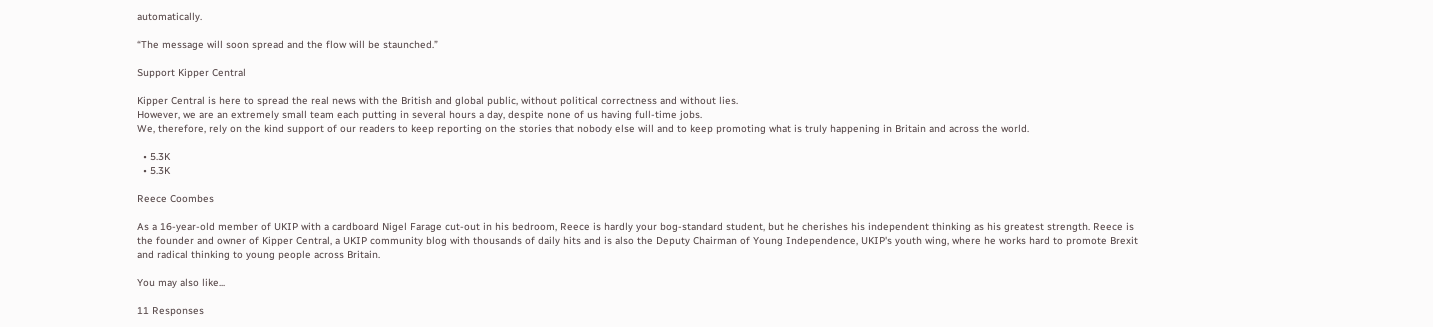automatically.

“The message will soon spread and the flow will be staunched.”

Support Kipper Central

Kipper Central is here to spread the real news with the British and global public, without political correctness and without lies.
However, we are an extremely small team each putting in several hours a day, despite none of us having full-time jobs.
We, therefore, rely on the kind support of our readers to keep reporting on the stories that nobody else will and to keep promoting what is truly happening in Britain and across the world.

  • 5.3K
  • 5.3K

Reece Coombes

As a 16-year-old member of UKIP with a cardboard Nigel Farage cut-out in his bedroom, Reece is hardly your bog-standard student, but he cherishes his independent thinking as his greatest strength. Reece is the founder and owner of Kipper Central, a UKIP community blog with thousands of daily hits and is also the Deputy Chairman of Young Independence, UKIP's youth wing, where he works hard to promote Brexit and radical thinking to young people across Britain.

You may also like...

11 Responses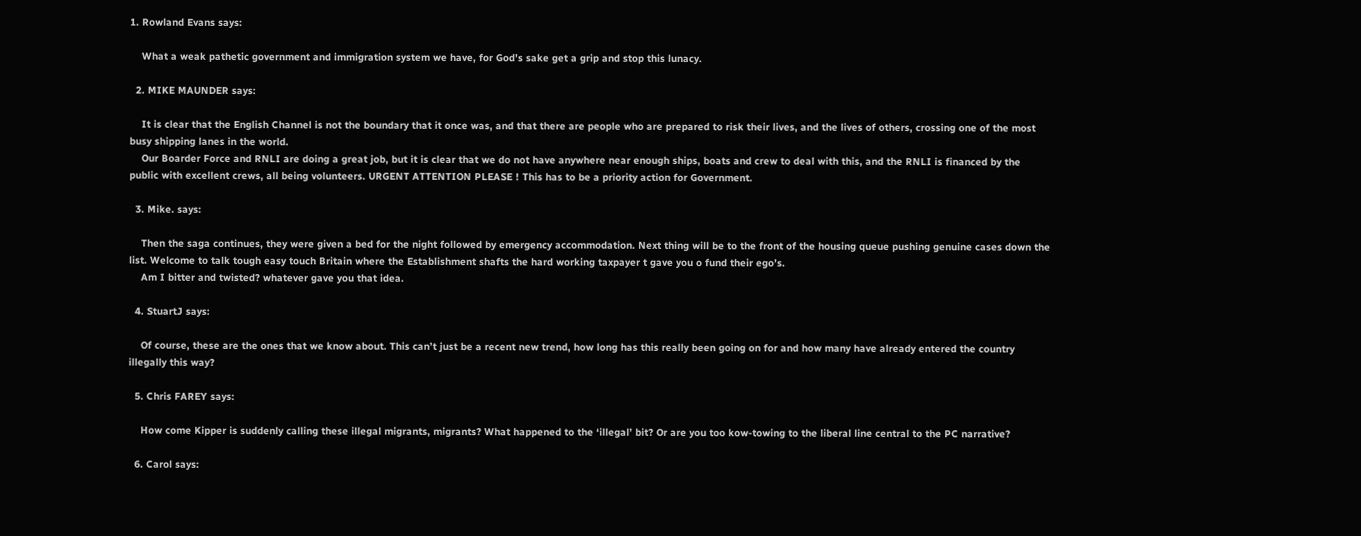1. Rowland Evans says:

    What a weak pathetic government and immigration system we have, for God’s sake get a grip and stop this lunacy.

  2. MIKE MAUNDER says:

    It is clear that the English Channel is not the boundary that it once was, and that there are people who are prepared to risk their lives, and the lives of others, crossing one of the most busy shipping lanes in the world.
    Our Boarder Force and RNLI are doing a great job, but it is clear that we do not have anywhere near enough ships, boats and crew to deal with this, and the RNLI is financed by the public with excellent crews, all being volunteers. URGENT ATTENTION PLEASE ! This has to be a priority action for Government.

  3. Mike. says:

    Then the saga continues, they were given a bed for the night followed by emergency accommodation. Next thing will be to the front of the housing queue pushing genuine cases down the list. Welcome to talk tough easy touch Britain where the Establishment shafts the hard working taxpayer t gave you o fund their ego’s.
    Am I bitter and twisted? whatever gave you that idea.

  4. StuartJ says:

    Of course, these are the ones that we know about. This can’t just be a recent new trend, how long has this really been going on for and how many have already entered the country illegally this way?

  5. Chris FAREY says:

    How come Kipper is suddenly calling these illegal migrants, migrants? What happened to the ‘illegal’ bit? Or are you too kow-towing to the liberal line central to the PC narrative?

  6. Carol says: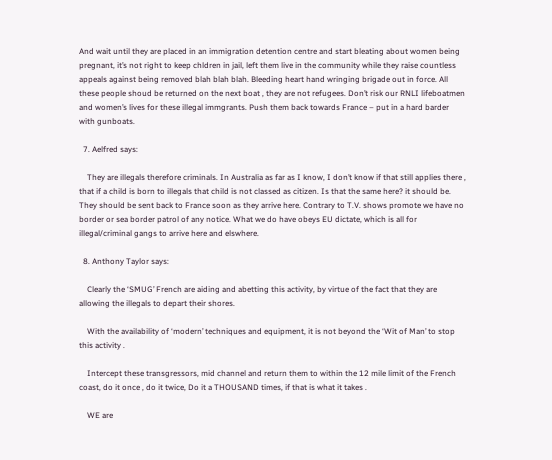And wait until they are placed in an immigration detention centre and start bleating about women being pregnant, it’s not right to keep chldren in jail, left them live in the community while they raise countless appeals against being removed blah blah blah. Bleeding heart hand wringing brigade out in force. All these people shoud be returned on the next boat , they are not refugees. Don’t risk our RNLI lifeboatmen and women’s lives for these illegal immgrants. Push them back towards France – put in a hard barder with gunboats.

  7. Aelfred says:

    They are illegals therefore criminals. In Australia as far as I know, I don’t know if that still applies there , that if a child is born to illegals that child is not classed as citizen. Is that the same here? it should be. They should be sent back to France soon as they arrive here. Contrary to T.V. shows promote we have no border or sea border patrol of any notice. What we do have obeys EU dictate, which is all for illegal/criminal gangs to arrive here and elswhere.

  8. Anthony Taylor says:

    Clearly the ‘SMUG’ French are aiding and abetting this activity, by virtue of the fact that they are allowing the illegals to depart their shores.

    With the availability of ‘modern’ techniques and equipment, it is not beyond the ‘Wit of Man’ to stop this activity .

    Intercept these transgressors, mid channel and return them to within the 12 mile limit of the French coast, do it once , do it twice, Do it a THOUSAND times, if that is what it takes .

    WE are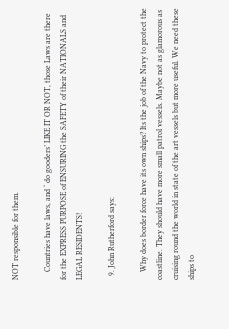NOT responsible for them.

    Countries have laws, and ‘ do gooders’ LIKE IT OR NOT, those Laws are there for the EXPRESS PURPOSE of ENSURING the SAFETY of their NATIONALS and LEGAL RESIDENTS!

  9. John Rutherford says:

    Why does border force have its own ships? Its the job of the Navy to protect the coastline. They should have more small patrol vessels. Maybe not as glamorous as cruising round the world in state of the art vessels but more useful. We need these ships to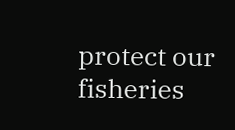protect our fisheries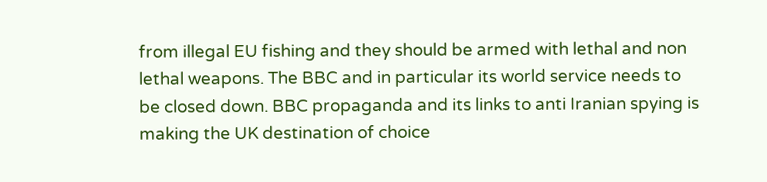from illegal EU fishing and they should be armed with lethal and non lethal weapons. The BBC and in particular its world service needs to be closed down. BBC propaganda and its links to anti Iranian spying is making the UK destination of choice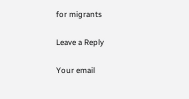for migrants

Leave a Reply

Your email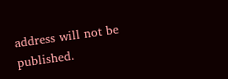address will not be published.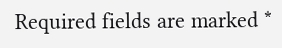Required fields are marked *